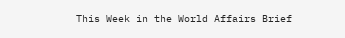This Week in the World Affairs Brief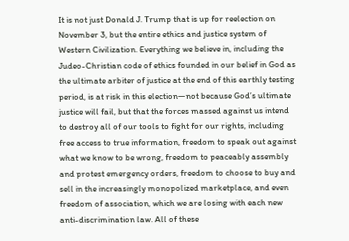It is not just Donald J. Trump that is up for reelection on November 3, but the entire ethics and justice system of Western Civilization. Everything we believe in, including the Judeo-Christian code of ethics founded in our belief in God as the ultimate arbiter of justice at the end of this earthly testing period, is at risk in this election—not because God’s ultimate justice will fail, but that the forces massed against us intend to destroy all of our tools to fight for our rights, including free access to true information, freedom to speak out against what we know to be wrong, freedom to peaceably assembly and protest emergency orders, freedom to choose to buy and sell in the increasingly monopolized marketplace, and even freedom of association, which we are losing with each new anti-discrimination law. All of these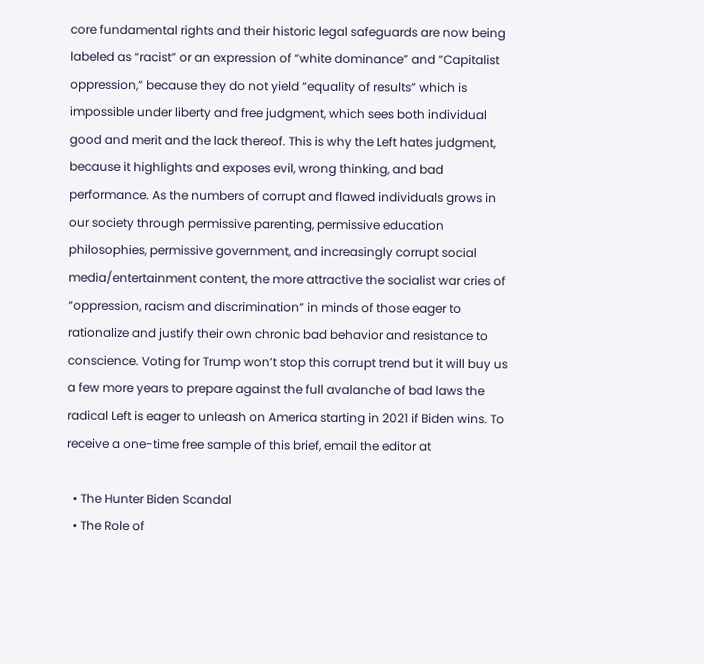core fundamental rights and their historic legal safeguards are now being labeled as “racist” or an expression of “white dominance” and “Capitalist oppression,” because they do not yield “equality of results” which is impossible under liberty and free judgment, which sees both individual good and merit and the lack thereof. This is why the Left hates judgment, because it highlights and exposes evil, wrong thinking, and bad performance. As the numbers of corrupt and flawed individuals grows in our society through permissive parenting, permissive education philosophies, permissive government, and increasingly corrupt social media/entertainment content, the more attractive the socialist war cries of “oppression, racism and discrimination” in minds of those eager to rationalize and justify their own chronic bad behavior and resistance to conscience. Voting for Trump won’t stop this corrupt trend but it will buy us a few more years to prepare against the full avalanche of bad laws the radical Left is eager to unleash on America starting in 2021 if Biden wins. To receive a one-time free sample of this brief, email the editor at

  • The Hunter Biden Scandal
  • The Role of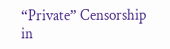“Private” Censorship in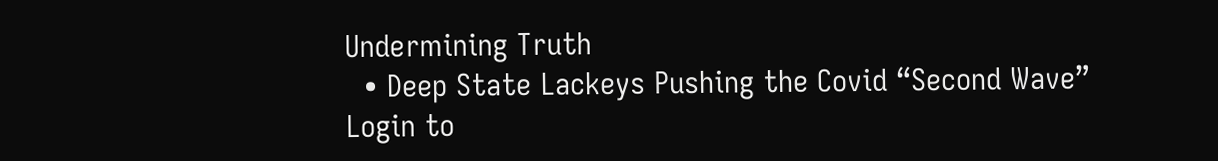Undermining Truth
  • Deep State Lackeys Pushing the Covid “Second Wave”
Login to